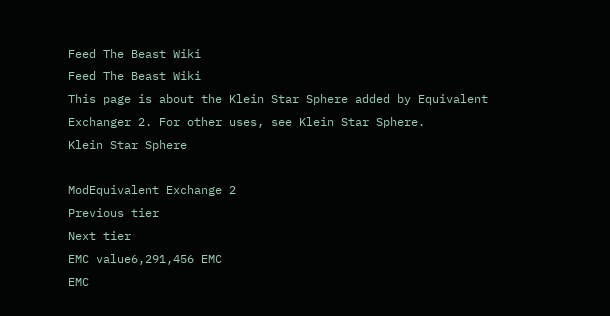Feed The Beast Wiki
Feed The Beast Wiki
This page is about the Klein Star Sphere added by Equivalent Exchanger 2. For other uses, see Klein Star Sphere.
Klein Star Sphere

ModEquivalent Exchange 2
Previous tier
Next tier
EMC value6,291,456 EMC
EMC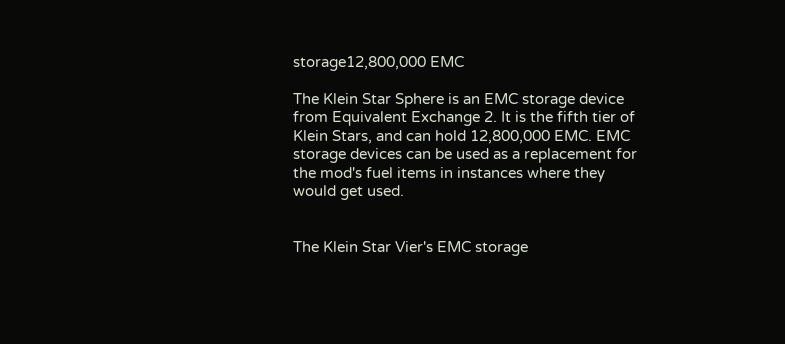storage12,800,000 EMC

The Klein Star Sphere is an EMC storage device from Equivalent Exchange 2. It is the fifth tier of Klein Stars, and can hold 12,800,000 EMC. EMC storage devices can be used as a replacement for the mod's fuel items in instances where they would get used.


The Klein Star Vier's EMC storage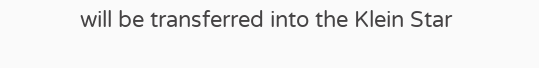will be transferred into the Klein Star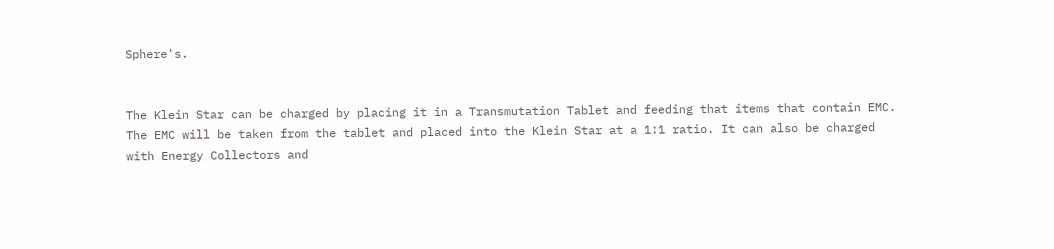Sphere's.


The Klein Star can be charged by placing it in a Transmutation Tablet and feeding that items that contain EMC. The EMC will be taken from the tablet and placed into the Klein Star at a 1:1 ratio. It can also be charged with Energy Collectors and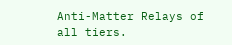Anti-Matter Relays of all tiers.